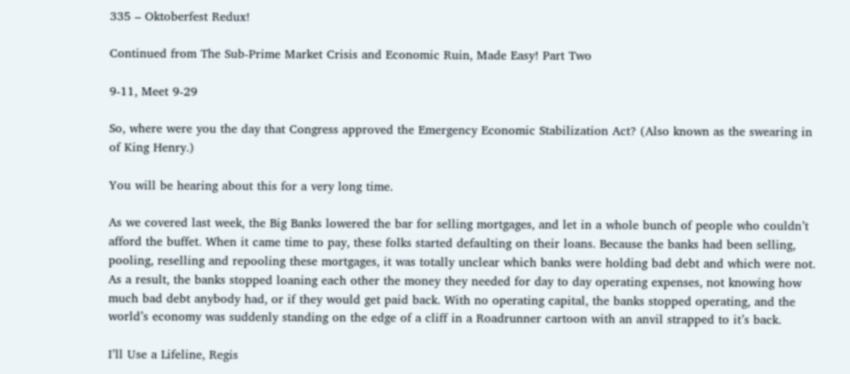335 – Oktoberfest Redux!

Continued from The Sub-Prime Market Crisis and Economic Ruin, Made Easy! Part Two

9-11, Meet 9-29

So, where were you the day that Congress approved the Emergency Economic Stabilization Act? (Also known as the swearing in of King Henry.)

You will be hearing about this for a very long time.

As we covered last week, the Big Banks lowered the bar for selling mortgages, and let in a whole bunch of people who couldn’t afford the buffet. When it came time to pay, these folks started defaulting on their loans. Because the banks had been selling, pooling, reselling and repooling these mortgages, it was totally unclear which banks were holding bad debt and which were not. As a result, the banks stopped loaning each other the money they needed for day to day operating expenses, not knowing how much bad debt anybody had, or if they would get paid back. With no operating capital, the banks stopped operating, and the world’s economy was suddenly standing on the edge of a cliff in a Roadrunner cartoon with an anvil strapped to it’s back.

I’ll Use a Lifeline, Regis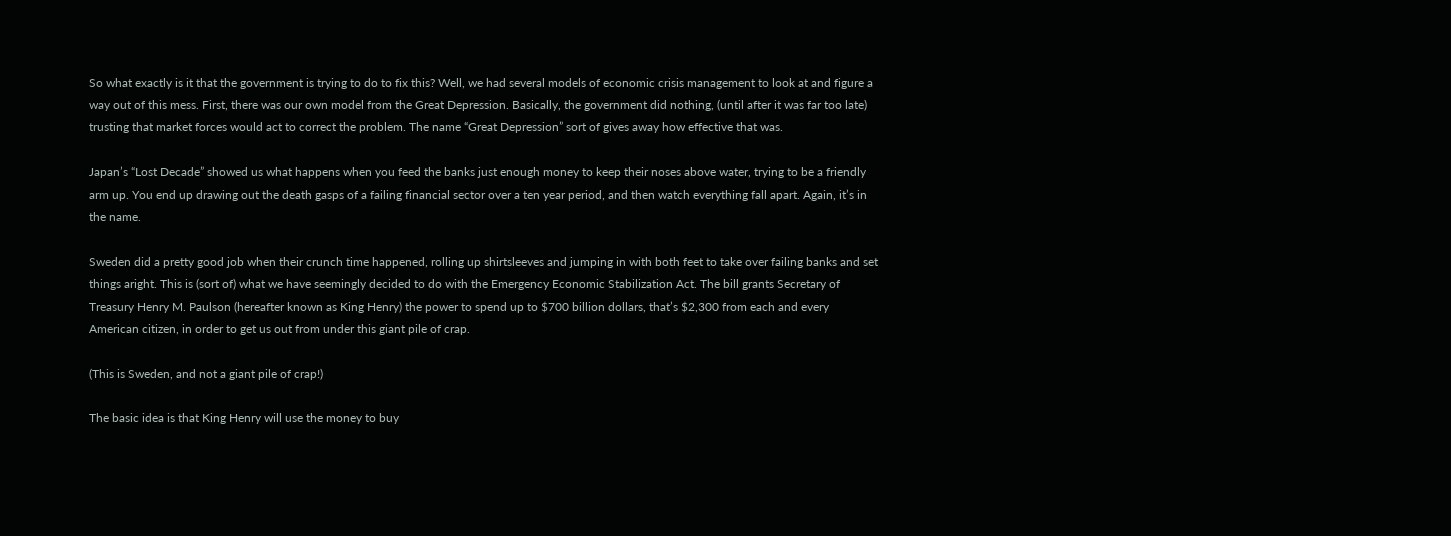So what exactly is it that the government is trying to do to fix this? Well, we had several models of economic crisis management to look at and figure a way out of this mess. First, there was our own model from the Great Depression. Basically, the government did nothing, (until after it was far too late) trusting that market forces would act to correct the problem. The name “Great Depression” sort of gives away how effective that was.

Japan’s “Lost Decade” showed us what happens when you feed the banks just enough money to keep their noses above water, trying to be a friendly arm up. You end up drawing out the death gasps of a failing financial sector over a ten year period, and then watch everything fall apart. Again, it’s in the name.

Sweden did a pretty good job when their crunch time happened, rolling up shirtsleeves and jumping in with both feet to take over failing banks and set things aright. This is (sort of) what we have seemingly decided to do with the Emergency Economic Stabilization Act. The bill grants Secretary of Treasury Henry M. Paulson (hereafter known as King Henry) the power to spend up to $700 billion dollars, that’s $2,300 from each and every American citizen, in order to get us out from under this giant pile of crap.

(This is Sweden, and not a giant pile of crap!)

The basic idea is that King Henry will use the money to buy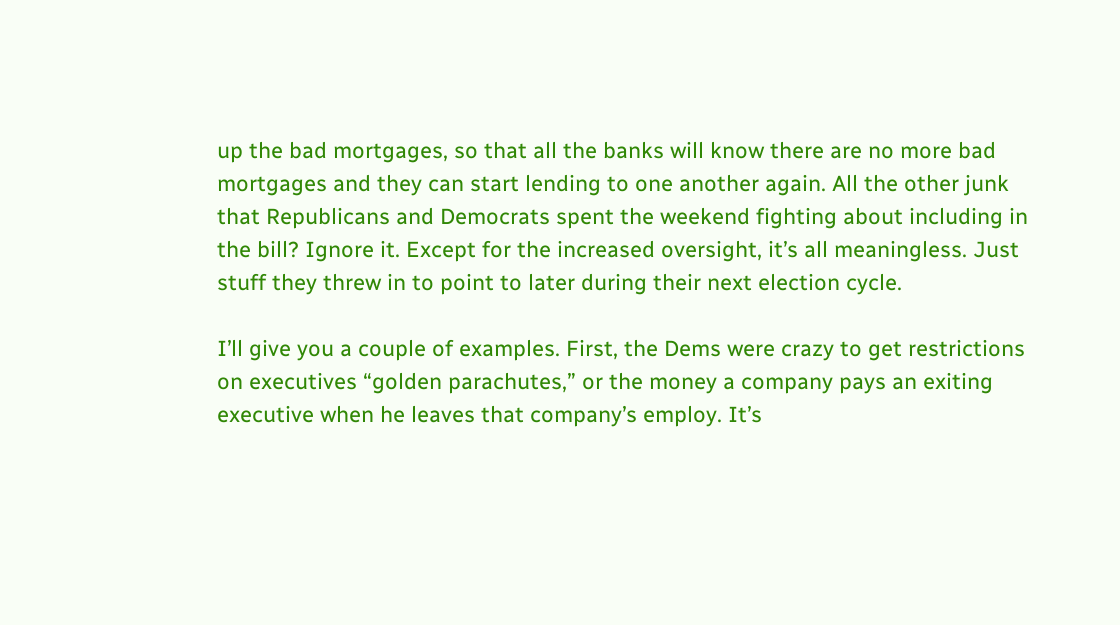up the bad mortgages, so that all the banks will know there are no more bad mortgages and they can start lending to one another again. All the other junk that Republicans and Democrats spent the weekend fighting about including in the bill? Ignore it. Except for the increased oversight, it’s all meaningless. Just stuff they threw in to point to later during their next election cycle.

I’ll give you a couple of examples. First, the Dems were crazy to get restrictions on executives “golden parachutes,” or the money a company pays an exiting executive when he leaves that company’s employ. It’s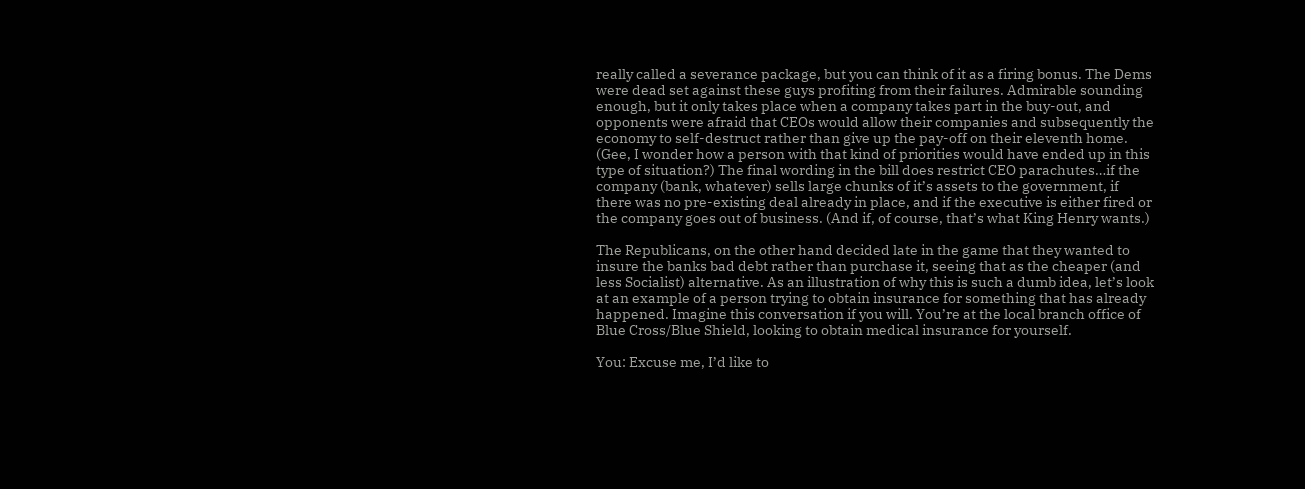really called a severance package, but you can think of it as a firing bonus. The Dems were dead set against these guys profiting from their failures. Admirable sounding enough, but it only takes place when a company takes part in the buy-out, and opponents were afraid that CEOs would allow their companies and subsequently the economy to self-destruct rather than give up the pay-off on their eleventh home. (Gee, I wonder how a person with that kind of priorities would have ended up in this type of situation?) The final wording in the bill does restrict CEO parachutes…if the company (bank, whatever) sells large chunks of it’s assets to the government, if there was no pre-existing deal already in place, and if the executive is either fired or the company goes out of business. (And if, of course, that’s what King Henry wants.)

The Republicans, on the other hand decided late in the game that they wanted to insure the banks bad debt rather than purchase it, seeing that as the cheaper (and less Socialist) alternative. As an illustration of why this is such a dumb idea, let’s look at an example of a person trying to obtain insurance for something that has already happened. Imagine this conversation if you will. You’re at the local branch office of Blue Cross/Blue Shield, looking to obtain medical insurance for yourself.

You: Excuse me, I’d like to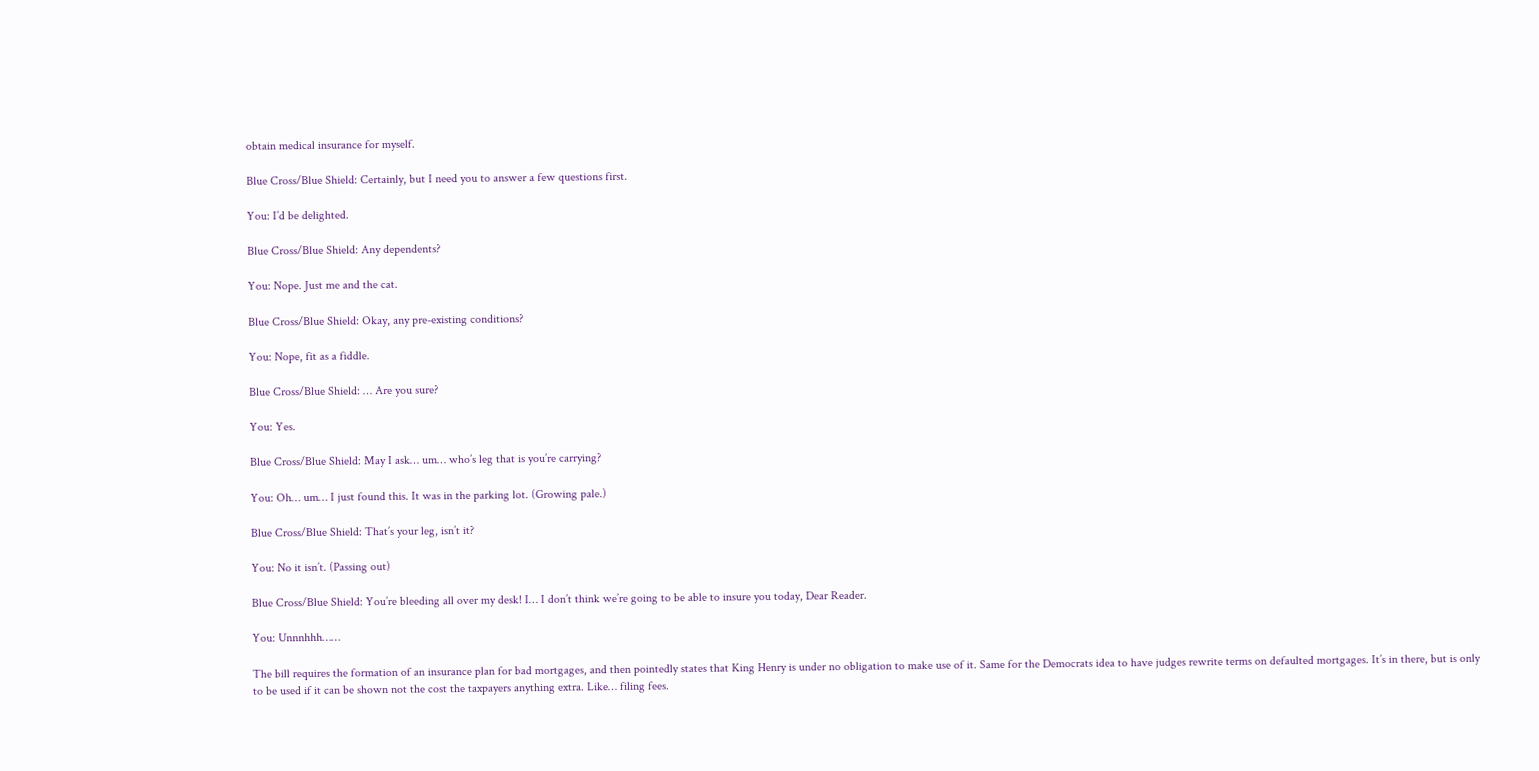obtain medical insurance for myself.

Blue Cross/Blue Shield: Certainly, but I need you to answer a few questions first.

You: I’d be delighted.

Blue Cross/Blue Shield: Any dependents?

You: Nope. Just me and the cat.

Blue Cross/Blue Shield: Okay, any pre-existing conditions?

You: Nope, fit as a fiddle.

Blue Cross/Blue Shield: … Are you sure?

You: Yes.

Blue Cross/Blue Shield: May I ask… um… who’s leg that is you’re carrying?

You: Oh… um… I just found this. It was in the parking lot. (Growing pale.)

Blue Cross/Blue Shield: That’s your leg, isn’t it?

You: No it isn’t. (Passing out)

Blue Cross/Blue Shield: You’re bleeding all over my desk! I… I don’t think we’re going to be able to insure you today, Dear Reader.

You: Unnnhhh……

The bill requires the formation of an insurance plan for bad mortgages, and then pointedly states that King Henry is under no obligation to make use of it. Same for the Democrats idea to have judges rewrite terms on defaulted mortgages. It’s in there, but is only to be used if it can be shown not the cost the taxpayers anything extra. Like… filing fees.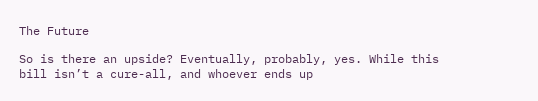The Future

So is there an upside? Eventually, probably, yes. While this bill isn’t a cure-all, and whoever ends up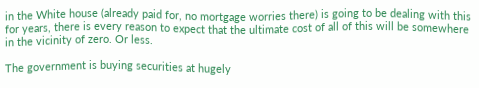in the White house (already paid for, no mortgage worries there) is going to be dealing with this for years, there is every reason to expect that the ultimate cost of all of this will be somewhere in the vicinity of zero. Or less.

The government is buying securities at hugely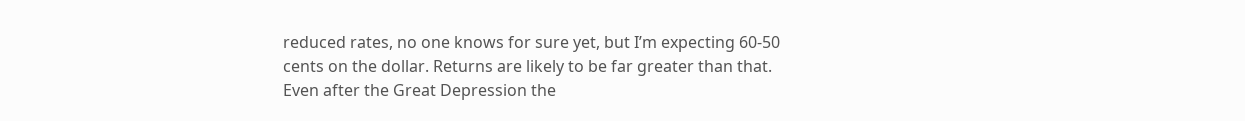reduced rates, no one knows for sure yet, but I’m expecting 60-50 cents on the dollar. Returns are likely to be far greater than that. Even after the Great Depression the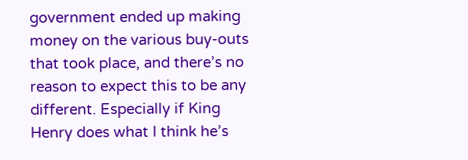government ended up making money on the various buy-outs that took place, and there’s no reason to expect this to be any different. Especially if King Henry does what I think he’s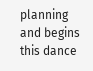planning and begins this dance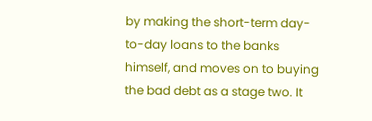by making the short-term day-to-day loans to the banks himself, and moves on to buying the bad debt as a stage two. It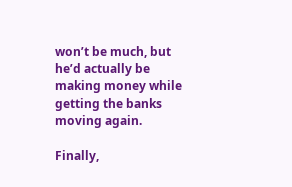won’t be much, but he’d actually be making money while getting the banks moving again.

Finally,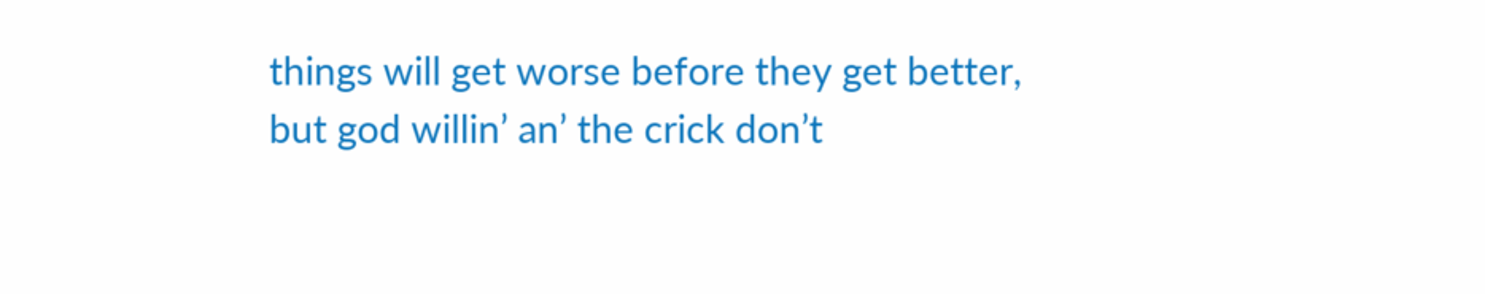things will get worse before they get better, but god willin’ an’ the crick don’t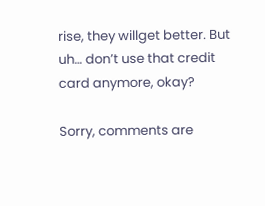rise, they willget better. But uh… don’t use that credit card anymore, okay?

Sorry, comments are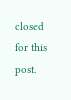closed for this post.